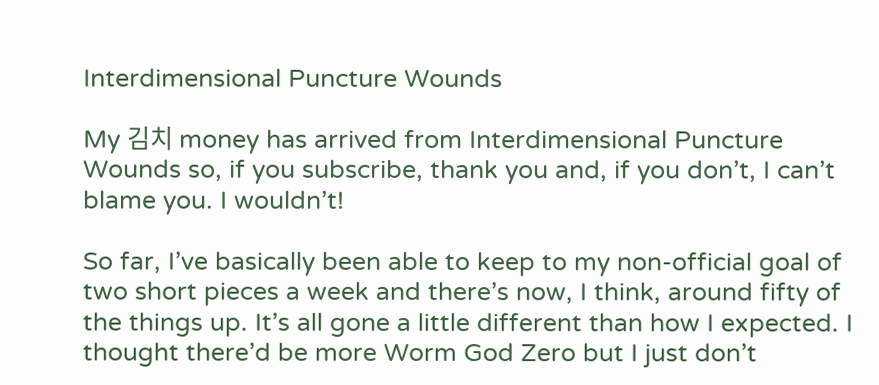Interdimensional Puncture Wounds

My 김치 money has arrived from Interdimensional Puncture Wounds so, if you subscribe, thank you and, if you don’t, I can’t blame you. I wouldn’t!

So far, I’ve basically been able to keep to my non-official goal of two short pieces a week and there’s now, I think, around fifty of the things up. It’s all gone a little different than how I expected. I thought there’d be more Worm God Zero but I just don’t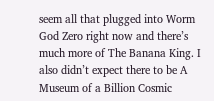seem all that plugged into Worm God Zero right now and there’s much more of The Banana King. I also didn’t expect there to be A Museum of a Billion Cosmic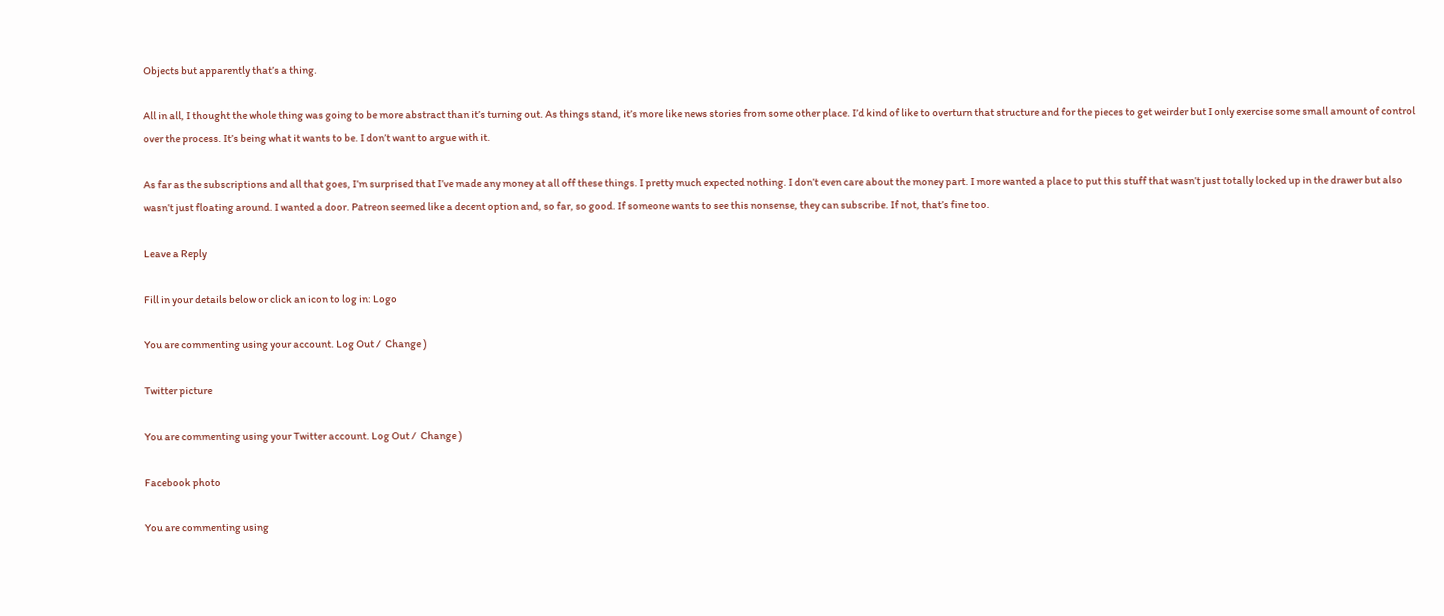Objects but apparently that’s a thing.

All in all, I thought the whole thing was going to be more abstract than it’s turning out. As things stand, it’s more like news stories from some other place. I’d kind of like to overturn that structure and for the pieces to get weirder but I only exercise some small amount of control over the process. It’s being what it wants to be. I don’t want to argue with it.

As far as the subscriptions and all that goes, I’m surprised that I’ve made any money at all off these things. I pretty much expected nothing. I don’t even care about the money part. I more wanted a place to put this stuff that wasn’t just totally locked up in the drawer but also wasn’t just floating around. I wanted a door. Patreon seemed like a decent option and, so far, so good. If someone wants to see this nonsense, they can subscribe. If not, that’s fine too.

Leave a Reply

Fill in your details below or click an icon to log in: Logo

You are commenting using your account. Log Out /  Change )

Twitter picture

You are commenting using your Twitter account. Log Out /  Change )

Facebook photo

You are commenting using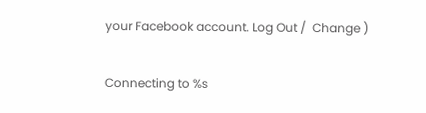your Facebook account. Log Out /  Change )

Connecting to %s